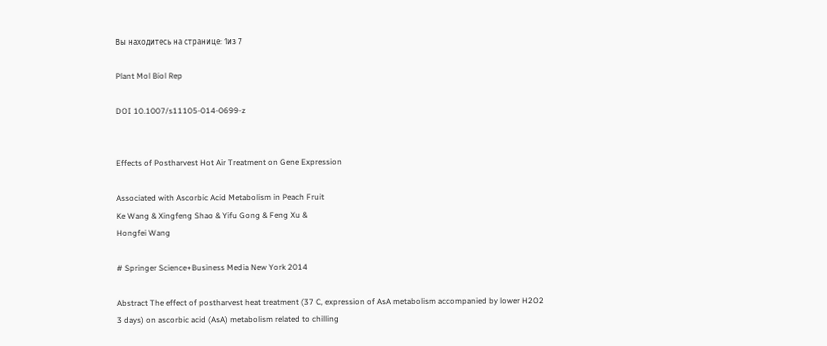Вы находитесь на странице: 1из 7

Plant Mol Biol Rep

DOI 10.1007/s11105-014-0699-z


Effects of Postharvest Hot Air Treatment on Gene Expression

Associated with Ascorbic Acid Metabolism in Peach Fruit
Ke Wang & Xingfeng Shao & Yifu Gong & Feng Xu &
Hongfei Wang

# Springer Science+Business Media New York 2014

Abstract The effect of postharvest heat treatment (37 C, expression of AsA metabolism accompanied by lower H2O2
3 days) on ascorbic acid (AsA) metabolism related to chilling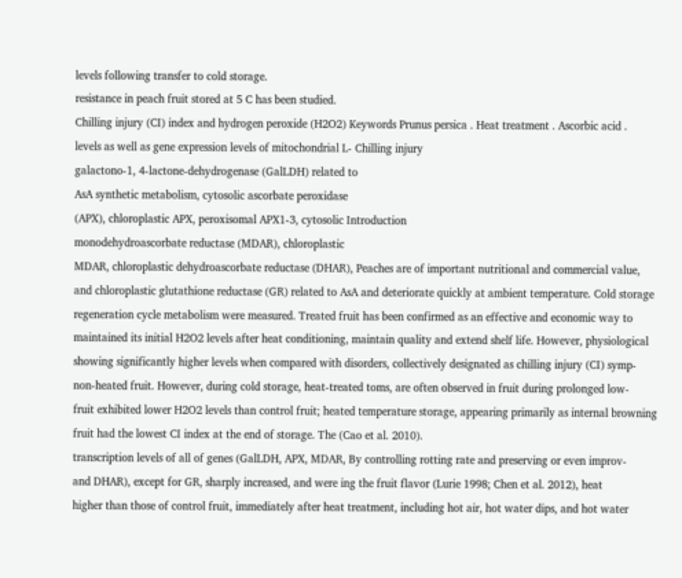levels following transfer to cold storage.
resistance in peach fruit stored at 5 C has been studied.
Chilling injury (CI) index and hydrogen peroxide (H2O2) Keywords Prunus persica . Heat treatment . Ascorbic acid .
levels as well as gene expression levels of mitochondrial L- Chilling injury
galactono-1, 4-lactone-dehydrogenase (GalLDH) related to
AsA synthetic metabolism, cytosolic ascorbate peroxidase
(APX), chloroplastic APX, peroxisomal APX1-3, cytosolic Introduction
monodehydroascorbate reductase (MDAR), chloroplastic
MDAR, chloroplastic dehydroascorbate reductase (DHAR), Peaches are of important nutritional and commercial value,
and chloroplastic glutathione reductase (GR) related to AsA and deteriorate quickly at ambient temperature. Cold storage
regeneration cycle metabolism were measured. Treated fruit has been confirmed as an effective and economic way to
maintained its initial H2O2 levels after heat conditioning, maintain quality and extend shelf life. However, physiological
showing significantly higher levels when compared with disorders, collectively designated as chilling injury (CI) symp-
non-heated fruit. However, during cold storage, heat-treated toms, are often observed in fruit during prolonged low-
fruit exhibited lower H2O2 levels than control fruit; heated temperature storage, appearing primarily as internal browning
fruit had the lowest CI index at the end of storage. The (Cao et al. 2010).
transcription levels of all of genes (GalLDH, APX, MDAR, By controlling rotting rate and preserving or even improv-
and DHAR), except for GR, sharply increased, and were ing the fruit flavor (Lurie 1998; Chen et al. 2012), heat
higher than those of control fruit, immediately after heat treatment, including hot air, hot water dips, and hot water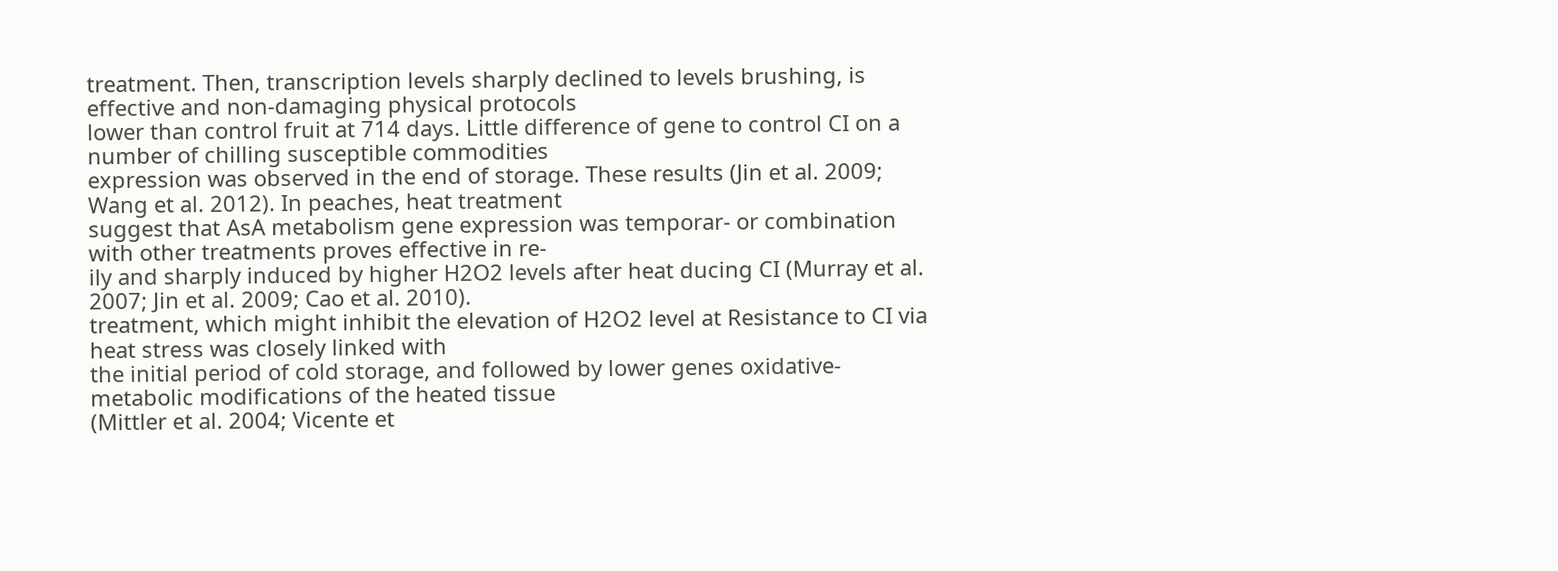treatment. Then, transcription levels sharply declined to levels brushing, is effective and non-damaging physical protocols
lower than control fruit at 714 days. Little difference of gene to control CI on a number of chilling susceptible commodities
expression was observed in the end of storage. These results (Jin et al. 2009; Wang et al. 2012). In peaches, heat treatment
suggest that AsA metabolism gene expression was temporar- or combination with other treatments proves effective in re-
ily and sharply induced by higher H2O2 levels after heat ducing CI (Murray et al. 2007; Jin et al. 2009; Cao et al. 2010).
treatment, which might inhibit the elevation of H2O2 level at Resistance to CI via heat stress was closely linked with
the initial period of cold storage, and followed by lower genes oxidative-metabolic modifications of the heated tissue
(Mittler et al. 2004; Vicente et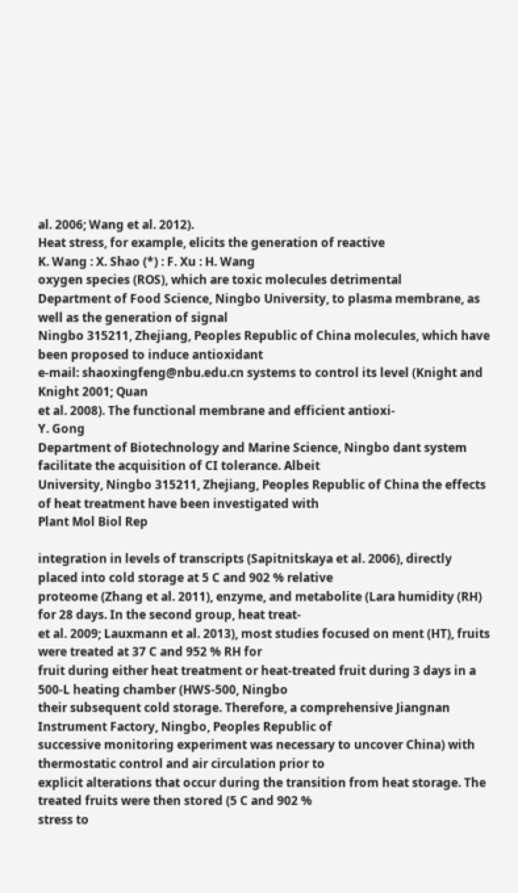al. 2006; Wang et al. 2012).
Heat stress, for example, elicits the generation of reactive
K. Wang : X. Shao (*) : F. Xu : H. Wang
oxygen species (ROS), which are toxic molecules detrimental
Department of Food Science, Ningbo University, to plasma membrane, as well as the generation of signal
Ningbo 315211, Zhejiang, Peoples Republic of China molecules, which have been proposed to induce antioxidant
e-mail: shaoxingfeng@nbu.edu.cn systems to control its level (Knight and Knight 2001; Quan
et al. 2008). The functional membrane and efficient antioxi-
Y. Gong
Department of Biotechnology and Marine Science, Ningbo dant system facilitate the acquisition of CI tolerance. Albeit
University, Ningbo 315211, Zhejiang, Peoples Republic of China the effects of heat treatment have been investigated with
Plant Mol Biol Rep

integration in levels of transcripts (Sapitnitskaya et al. 2006), directly placed into cold storage at 5 C and 902 % relative
proteome (Zhang et al. 2011), enzyme, and metabolite (Lara humidity (RH) for 28 days. In the second group, heat treat-
et al. 2009; Lauxmann et al. 2013), most studies focused on ment (HT), fruits were treated at 37 C and 952 % RH for
fruit during either heat treatment or heat-treated fruit during 3 days in a 500-L heating chamber (HWS-500, Ningbo
their subsequent cold storage. Therefore, a comprehensive Jiangnan Instrument Factory, Ningbo, Peoples Republic of
successive monitoring experiment was necessary to uncover China) with thermostatic control and air circulation prior to
explicit alterations that occur during the transition from heat storage. The treated fruits were then stored (5 C and 902 %
stress to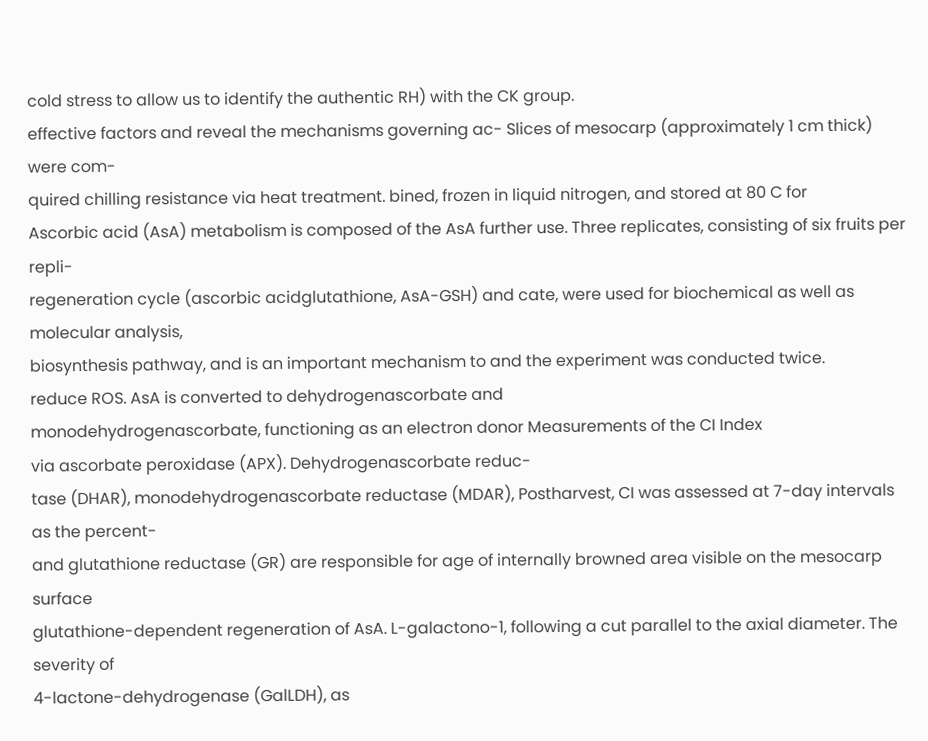cold stress to allow us to identify the authentic RH) with the CK group.
effective factors and reveal the mechanisms governing ac- Slices of mesocarp (approximately 1 cm thick) were com-
quired chilling resistance via heat treatment. bined, frozen in liquid nitrogen, and stored at 80 C for
Ascorbic acid (AsA) metabolism is composed of the AsA further use. Three replicates, consisting of six fruits per repli-
regeneration cycle (ascorbic acidglutathione, AsA-GSH) and cate, were used for biochemical as well as molecular analysis,
biosynthesis pathway, and is an important mechanism to and the experiment was conducted twice.
reduce ROS. AsA is converted to dehydrogenascorbate and
monodehydrogenascorbate, functioning as an electron donor Measurements of the CI Index
via ascorbate peroxidase (APX). Dehydrogenascorbate reduc-
tase (DHAR), monodehydrogenascorbate reductase (MDAR), Postharvest, CI was assessed at 7-day intervals as the percent-
and glutathione reductase (GR) are responsible for age of internally browned area visible on the mesocarp surface
glutathione-dependent regeneration of AsA. L-galactono-1, following a cut parallel to the axial diameter. The severity of
4-lactone-dehydrogenase (GalLDH), as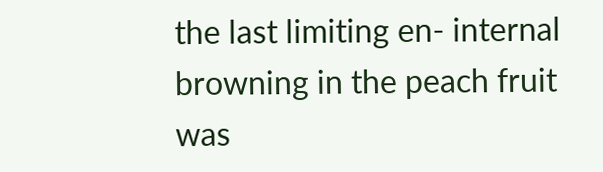the last limiting en- internal browning in the peach fruit was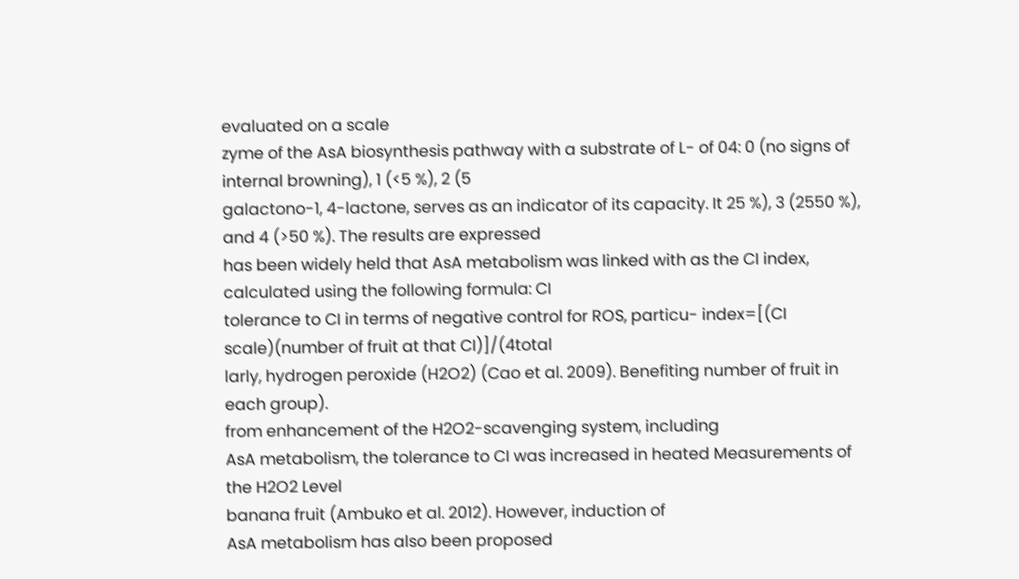evaluated on a scale
zyme of the AsA biosynthesis pathway with a substrate of L- of 04: 0 (no signs of internal browning), 1 (<5 %), 2 (5
galactono-1, 4-lactone, serves as an indicator of its capacity. It 25 %), 3 (2550 %), and 4 (>50 %). The results are expressed
has been widely held that AsA metabolism was linked with as the CI index, calculated using the following formula: CI
tolerance to CI in terms of negative control for ROS, particu- index=[(CI scale)(number of fruit at that CI)]/(4total
larly, hydrogen peroxide (H2O2) (Cao et al. 2009). Benefiting number of fruit in each group).
from enhancement of the H2O2-scavenging system, including
AsA metabolism, the tolerance to CI was increased in heated Measurements of the H2O2 Level
banana fruit (Ambuko et al. 2012). However, induction of
AsA metabolism has also been proposed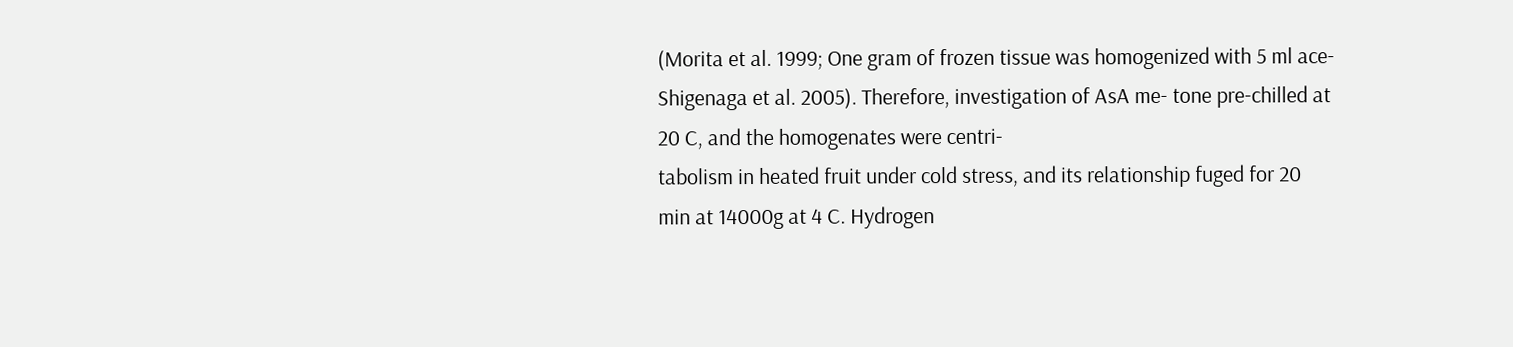(Morita et al. 1999; One gram of frozen tissue was homogenized with 5 ml ace-
Shigenaga et al. 2005). Therefore, investigation of AsA me- tone pre-chilled at 20 C, and the homogenates were centri-
tabolism in heated fruit under cold stress, and its relationship fuged for 20 min at 14000g at 4 C. Hydrogen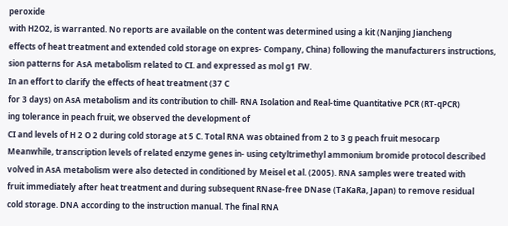peroxide
with H2O2, is warranted. No reports are available on the content was determined using a kit (Nanjing Jiancheng
effects of heat treatment and extended cold storage on expres- Company, China) following the manufacturers instructions,
sion patterns for AsA metabolism related to CI. and expressed as mol g1 FW.
In an effort to clarify the effects of heat treatment (37 C
for 3 days) on AsA metabolism and its contribution to chill- RNA Isolation and Real-time Quantitative PCR (RT-qPCR)
ing tolerance in peach fruit, we observed the development of
CI and levels of H 2 O 2 during cold storage at 5 C. Total RNA was obtained from 2 to 3 g peach fruit mesocarp
Meanwhile, transcription levels of related enzyme genes in- using cetyltrimethyl ammonium bromide protocol described
volved in AsA metabolism were also detected in conditioned by Meisel et al. (2005). RNA samples were treated with
fruit immediately after heat treatment and during subsequent RNase-free DNase (TaKaRa, Japan) to remove residual
cold storage. DNA according to the instruction manual. The final RNA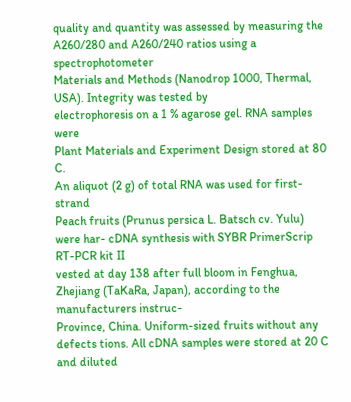quality and quantity was assessed by measuring the
A260/280 and A260/240 ratios using a spectrophotometer
Materials and Methods (Nanodrop 1000, Thermal, USA). Integrity was tested by
electrophoresis on a 1 % agarose gel. RNA samples were
Plant Materials and Experiment Design stored at 80 C.
An aliquot (2 g) of total RNA was used for first-strand
Peach fruits (Prunus persica L. Batsch cv. Yulu) were har- cDNA synthesis with SYBR PrimerScrip RT-PCR kit II
vested at day 138 after full bloom in Fenghua, Zhejiang (TaKaRa, Japan), according to the manufacturers instruc-
Province, China. Uniform-sized fruits without any defects tions. All cDNA samples were stored at 20 C and diluted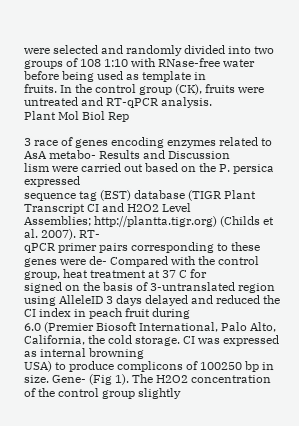were selected and randomly divided into two groups of 108 1:10 with RNase-free water before being used as template in
fruits. In the control group (CK), fruits were untreated and RT-qPCR analysis.
Plant Mol Biol Rep

3 race of genes encoding enzymes related to AsA metabo- Results and Discussion
lism were carried out based on the P. persica expressed
sequence tag (EST) database (TIGR Plant Transcript CI and H2O2 Level
Assemblies; http://plantta.tigr.org) (Childs et al. 2007). RT-
qPCR primer pairs corresponding to these genes were de- Compared with the control group, heat treatment at 37 C for
signed on the basis of 3-untranslated region using AlleleID 3 days delayed and reduced the CI index in peach fruit during
6.0 (Premier Biosoft International, Palo Alto, California, the cold storage. CI was expressed as internal browning
USA) to produce complicons of 100250 bp in size. Gene- (Fig 1). The H2O2 concentration of the control group slightly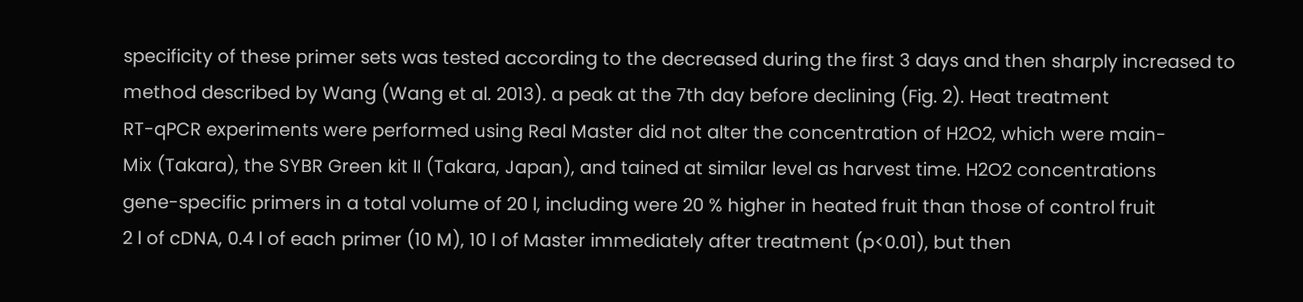specificity of these primer sets was tested according to the decreased during the first 3 days and then sharply increased to
method described by Wang (Wang et al. 2013). a peak at the 7th day before declining (Fig. 2). Heat treatment
RT-qPCR experiments were performed using Real Master did not alter the concentration of H2O2, which were main-
Mix (Takara), the SYBR Green kit II (Takara, Japan), and tained at similar level as harvest time. H2O2 concentrations
gene-specific primers in a total volume of 20 l, including were 20 % higher in heated fruit than those of control fruit
2 l of cDNA, 0.4 l of each primer (10 M), 10 l of Master immediately after treatment (p<0.01), but then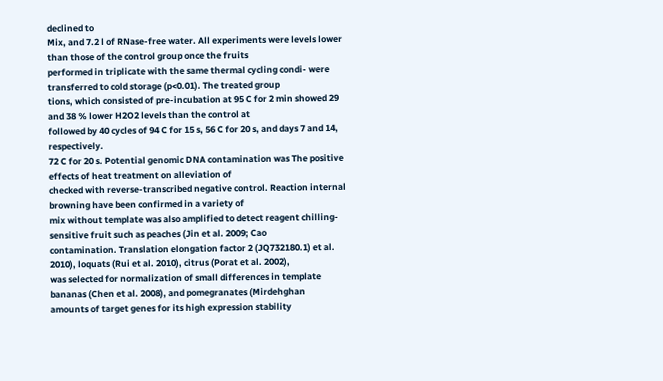declined to
Mix, and 7.2 l of RNase-free water. All experiments were levels lower than those of the control group once the fruits
performed in triplicate with the same thermal cycling condi- were transferred to cold storage (p<0.01). The treated group
tions, which consisted of pre-incubation at 95 C for 2 min showed 29 and 38 % lower H2O2 levels than the control at
followed by 40 cycles of 94 C for 15 s, 56 C for 20 s, and days 7 and 14, respectively.
72 C for 20 s. Potential genomic DNA contamination was The positive effects of heat treatment on alleviation of
checked with reverse-transcribed negative control. Reaction internal browning have been confirmed in a variety of
mix without template was also amplified to detect reagent chilling-sensitive fruit such as peaches (Jin et al. 2009; Cao
contamination. Translation elongation factor 2 (JQ732180.1) et al. 2010), loquats (Rui et al. 2010), citrus (Porat et al. 2002),
was selected for normalization of small differences in template bananas (Chen et al. 2008), and pomegranates (Mirdehghan
amounts of target genes for its high expression stability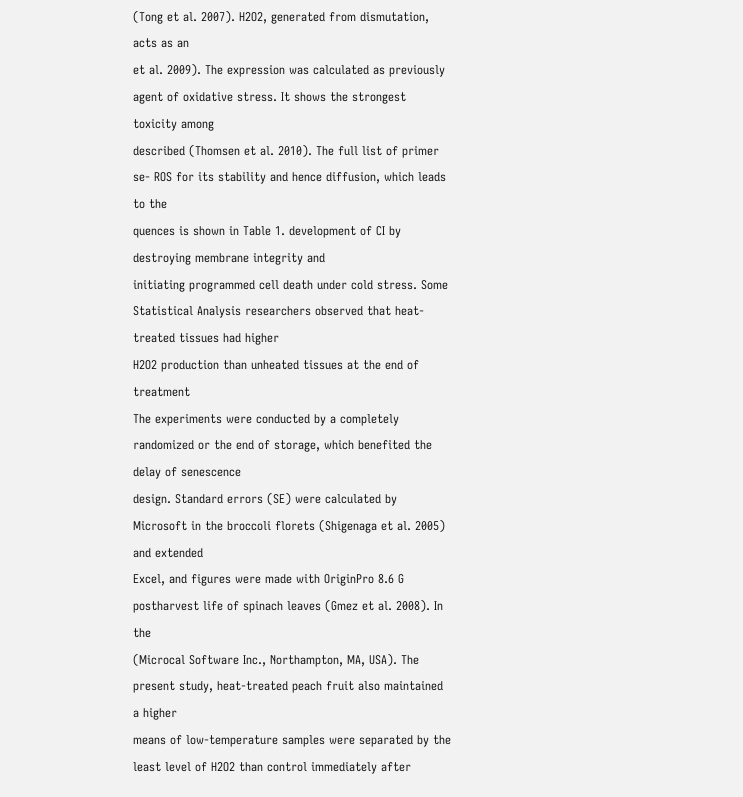(Tong et al. 2007). H2O2, generated from dismutation, acts as an
et al. 2009). The expression was calculated as previously agent of oxidative stress. It shows the strongest toxicity among
described (Thomsen et al. 2010). The full list of primer se- ROS for its stability and hence diffusion, which leads to the
quences is shown in Table 1. development of CI by destroying membrane integrity and
initiating programmed cell death under cold stress. Some
Statistical Analysis researchers observed that heat-treated tissues had higher
H2O2 production than unheated tissues at the end of treatment
The experiments were conducted by a completely randomized or the end of storage, which benefited the delay of senescence
design. Standard errors (SE) were calculated by Microsoft in the broccoli florets (Shigenaga et al. 2005) and extended
Excel, and figures were made with OriginPro 8.6 G postharvest life of spinach leaves (Gmez et al. 2008). In the
(Microcal Software Inc., Northampton, MA, USA). The present study, heat-treated peach fruit also maintained a higher
means of low-temperature samples were separated by the least level of H2O2 than control immediately after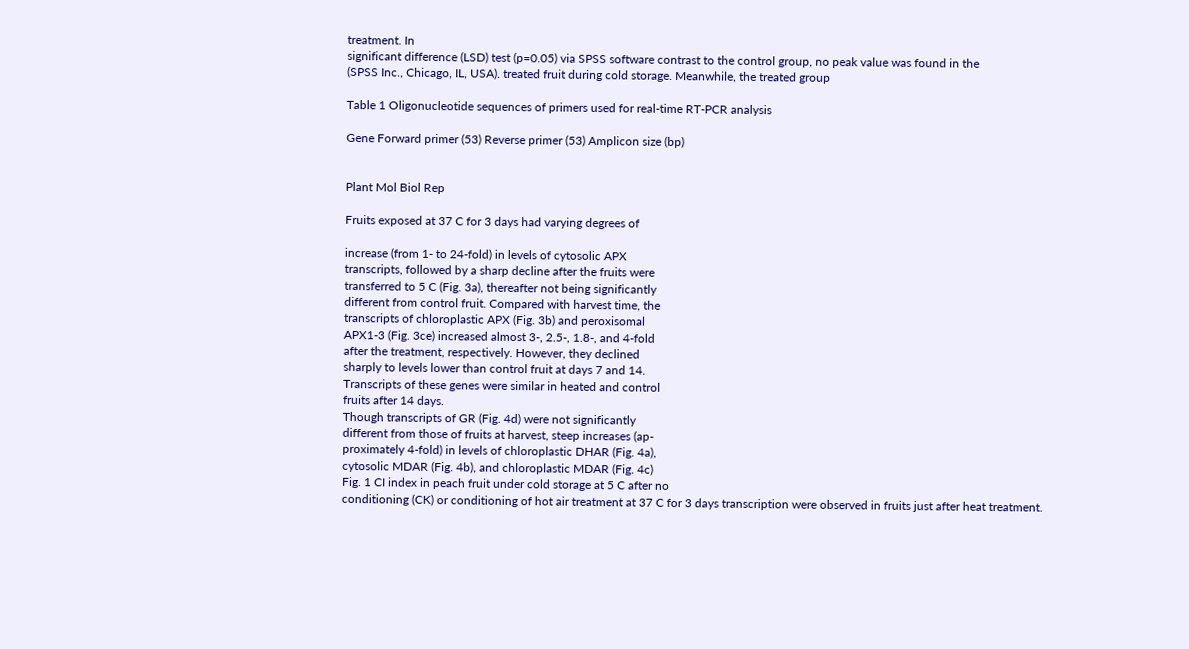treatment. In
significant difference (LSD) test (p=0.05) via SPSS software contrast to the control group, no peak value was found in the
(SPSS Inc., Chicago, IL, USA). treated fruit during cold storage. Meanwhile, the treated group

Table 1 Oligonucleotide sequences of primers used for real-time RT-PCR analysis

Gene Forward primer (53) Reverse primer (53) Amplicon size (bp)


Plant Mol Biol Rep

Fruits exposed at 37 C for 3 days had varying degrees of

increase (from 1- to 24-fold) in levels of cytosolic APX
transcripts, followed by a sharp decline after the fruits were
transferred to 5 C (Fig. 3a), thereafter not being significantly
different from control fruit. Compared with harvest time, the
transcripts of chloroplastic APX (Fig. 3b) and peroxisomal
APX1-3 (Fig. 3ce) increased almost 3-, 2.5-, 1.8-, and 4-fold
after the treatment, respectively. However, they declined
sharply to levels lower than control fruit at days 7 and 14.
Transcripts of these genes were similar in heated and control
fruits after 14 days.
Though transcripts of GR (Fig. 4d) were not significantly
different from those of fruits at harvest, steep increases (ap-
proximately 4-fold) in levels of chloroplastic DHAR (Fig. 4a),
cytosolic MDAR (Fig. 4b), and chloroplastic MDAR (Fig. 4c)
Fig. 1 CI index in peach fruit under cold storage at 5 C after no
conditioning (CK) or conditioning of hot air treatment at 37 C for 3 days transcription were observed in fruits just after heat treatment.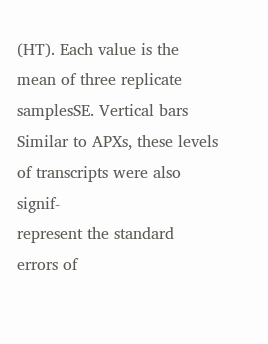(HT). Each value is the mean of three replicate samplesSE. Vertical bars Similar to APXs, these levels of transcripts were also signif-
represent the standard errors of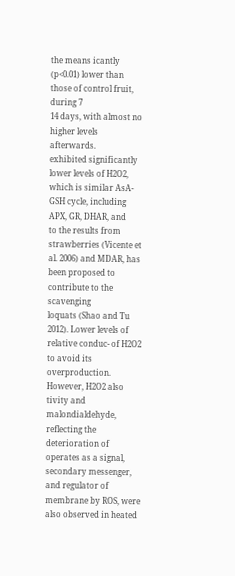the means icantly (p<0.01) lower than those of control fruit, during 7
14 days, with almost no higher levels afterwards.
exhibited significantly lower levels of H2O2, which is similar AsA-GSH cycle, including APX, GR, DHAR, and
to the results from strawberries (Vicente et al. 2006) and MDAR, has been proposed to contribute to the scavenging
loquats (Shao and Tu 2012). Lower levels of relative conduc- of H2O2 to avoid its overproduction. However, H2O2 also
tivity and malondialdehyde, reflecting the deterioration of operates as a signal, secondary messenger, and regulator of
membrane by ROS, were also observed in heated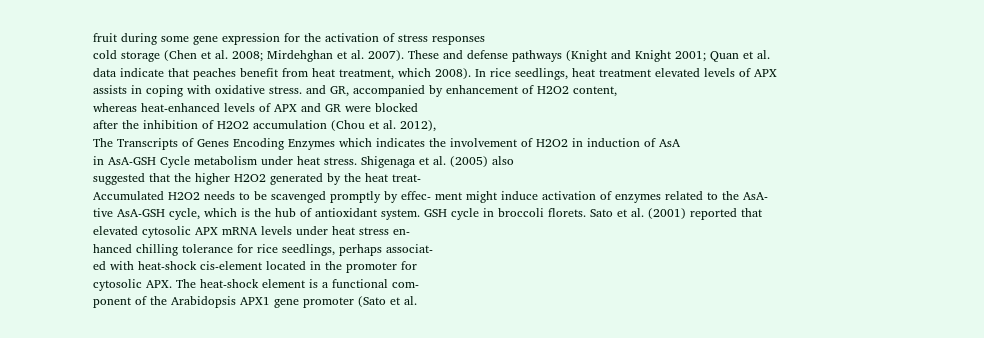fruit during some gene expression for the activation of stress responses
cold storage (Chen et al. 2008; Mirdehghan et al. 2007). These and defense pathways (Knight and Knight 2001; Quan et al.
data indicate that peaches benefit from heat treatment, which 2008). In rice seedlings, heat treatment elevated levels of APX
assists in coping with oxidative stress. and GR, accompanied by enhancement of H2O2 content,
whereas heat-enhanced levels of APX and GR were blocked
after the inhibition of H2O2 accumulation (Chou et al. 2012),
The Transcripts of Genes Encoding Enzymes which indicates the involvement of H2O2 in induction of AsA
in AsA-GSH Cycle metabolism under heat stress. Shigenaga et al. (2005) also
suggested that the higher H2O2 generated by the heat treat-
Accumulated H2O2 needs to be scavenged promptly by effec- ment might induce activation of enzymes related to the AsA-
tive AsA-GSH cycle, which is the hub of antioxidant system. GSH cycle in broccoli florets. Sato et al. (2001) reported that
elevated cytosolic APX mRNA levels under heat stress en-
hanced chilling tolerance for rice seedlings, perhaps associat-
ed with heat-shock cis-element located in the promoter for
cytosolic APX. The heat-shock element is a functional com-
ponent of the Arabidopsis APX1 gene promoter (Sato et al.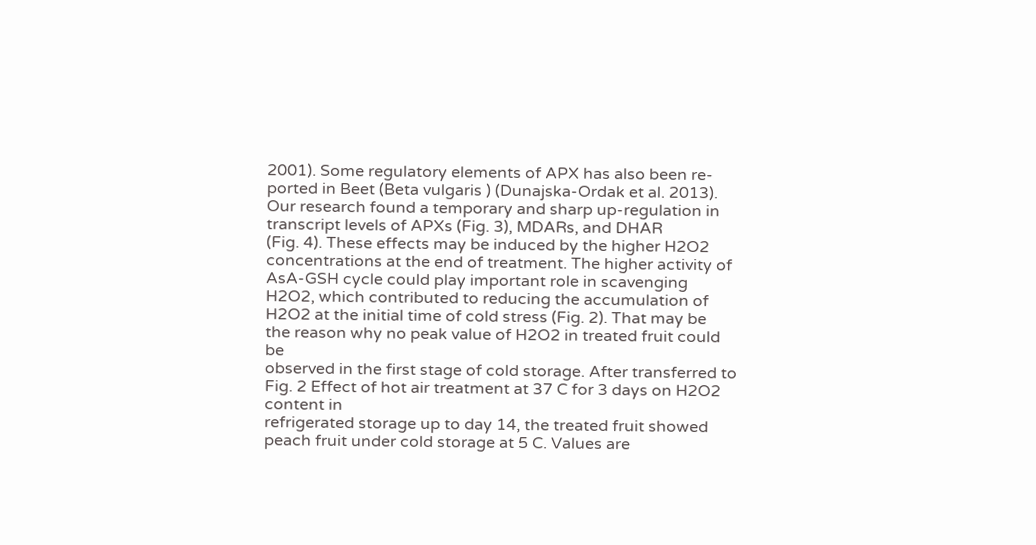2001). Some regulatory elements of APX has also been re-
ported in Beet (Beta vulgaris ) (Dunajska-Ordak et al. 2013).
Our research found a temporary and sharp up-regulation in
transcript levels of APXs (Fig. 3), MDARs, and DHAR
(Fig. 4). These effects may be induced by the higher H2O2
concentrations at the end of treatment. The higher activity of
AsA-GSH cycle could play important role in scavenging
H2O2, which contributed to reducing the accumulation of
H2O2 at the initial time of cold stress (Fig. 2). That may be
the reason why no peak value of H2O2 in treated fruit could be
observed in the first stage of cold storage. After transferred to
Fig. 2 Effect of hot air treatment at 37 C for 3 days on H2O2 content in
refrigerated storage up to day 14, the treated fruit showed
peach fruit under cold storage at 5 C. Values are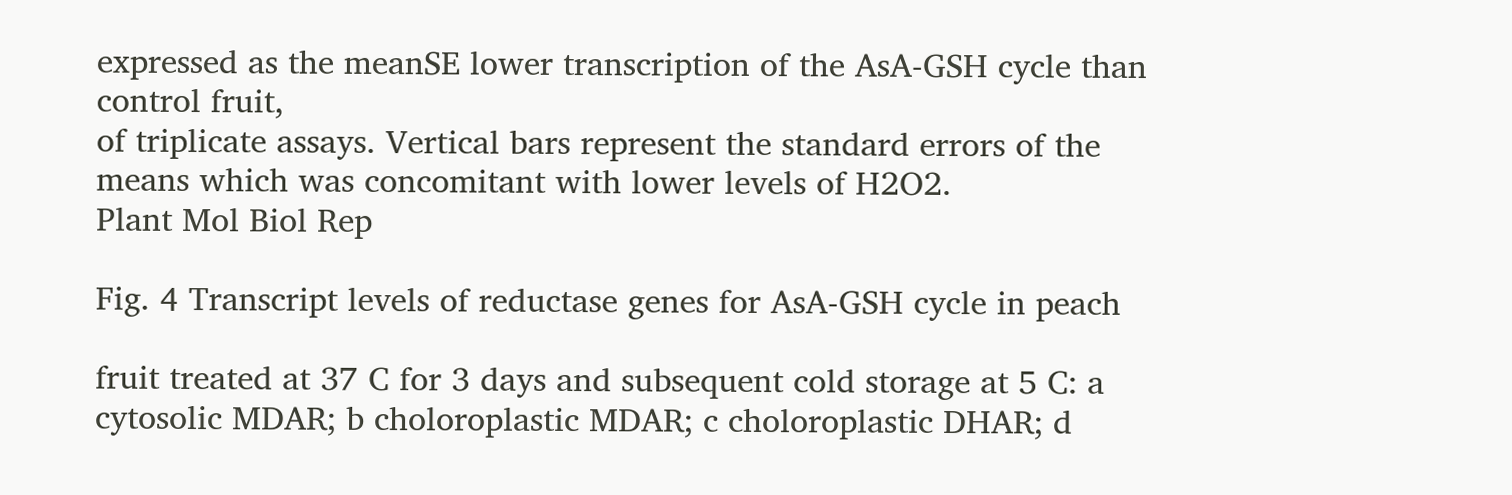expressed as the meanSE lower transcription of the AsA-GSH cycle than control fruit,
of triplicate assays. Vertical bars represent the standard errors of the means which was concomitant with lower levels of H2O2.
Plant Mol Biol Rep

Fig. 4 Transcript levels of reductase genes for AsA-GSH cycle in peach

fruit treated at 37 C for 3 days and subsequent cold storage at 5 C: a
cytosolic MDAR; b choloroplastic MDAR; c choloroplastic DHAR; d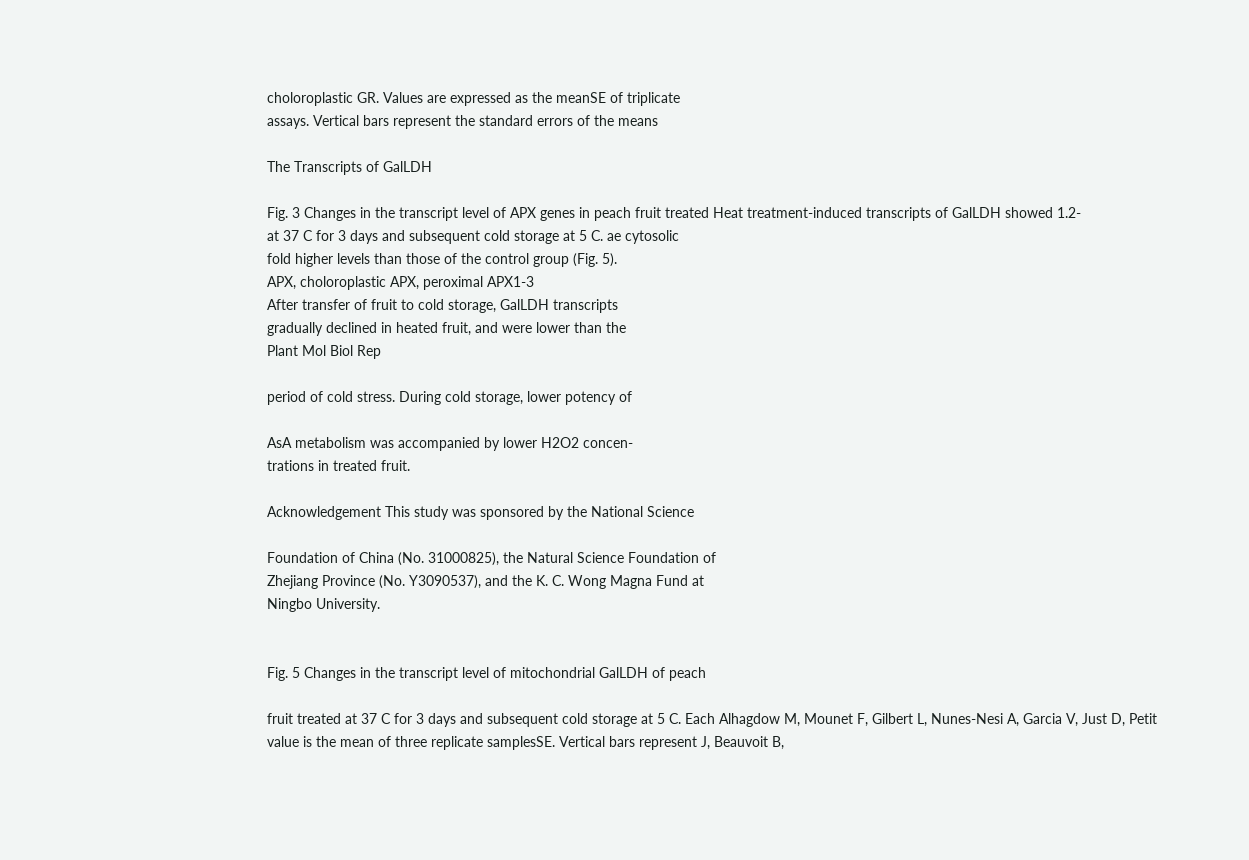choloroplastic GR. Values are expressed as the meanSE of triplicate
assays. Vertical bars represent the standard errors of the means

The Transcripts of GalLDH

Fig. 3 Changes in the transcript level of APX genes in peach fruit treated Heat treatment-induced transcripts of GalLDH showed 1.2-
at 37 C for 3 days and subsequent cold storage at 5 C. ae cytosolic
fold higher levels than those of the control group (Fig. 5).
APX, choloroplastic APX, peroximal APX1-3
After transfer of fruit to cold storage, GalLDH transcripts
gradually declined in heated fruit, and were lower than the
Plant Mol Biol Rep

period of cold stress. During cold storage, lower potency of

AsA metabolism was accompanied by lower H2O2 concen-
trations in treated fruit.

Acknowledgement This study was sponsored by the National Science

Foundation of China (No. 31000825), the Natural Science Foundation of
Zhejiang Province (No. Y3090537), and the K. C. Wong Magna Fund at
Ningbo University.


Fig. 5 Changes in the transcript level of mitochondrial GalLDH of peach

fruit treated at 37 C for 3 days and subsequent cold storage at 5 C. Each Alhagdow M, Mounet F, Gilbert L, Nunes-Nesi A, Garcia V, Just D, Petit
value is the mean of three replicate samplesSE. Vertical bars represent J, Beauvoit B,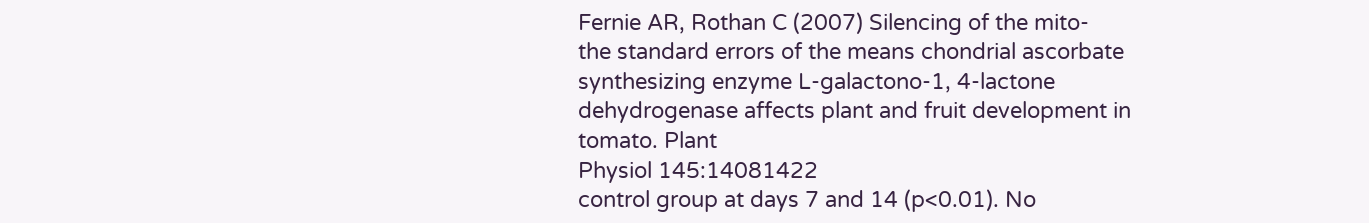Fernie AR, Rothan C (2007) Silencing of the mito-
the standard errors of the means chondrial ascorbate synthesizing enzyme L-galactono-1, 4-lactone
dehydrogenase affects plant and fruit development in tomato. Plant
Physiol 145:14081422
control group at days 7 and 14 (p<0.01). No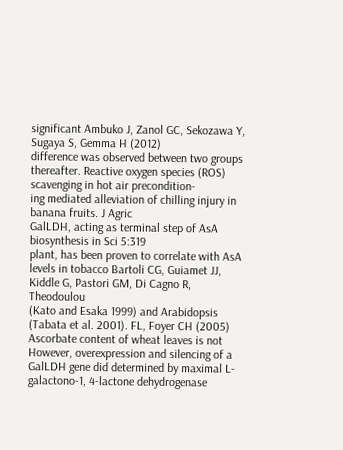significant Ambuko J, Zanol GC, Sekozawa Y, Sugaya S, Gemma H (2012)
difference was observed between two groups thereafter. Reactive oxygen species (ROS) scavenging in hot air precondition-
ing mediated alleviation of chilling injury in banana fruits. J Agric
GalLDH, acting as terminal step of AsA biosynthesis in Sci 5:319
plant, has been proven to correlate with AsA levels in tobacco Bartoli CG, Guiamet JJ, Kiddle G, Pastori GM, Di Cagno R, Theodoulou
(Kato and Esaka 1999) and Arabidopsis (Tabata et al. 2001). FL, Foyer CH (2005) Ascorbate content of wheat leaves is not
However, overexpression and silencing of a GalLDH gene did determined by maximal L-galactono-1, 4-lactone dehydrogenase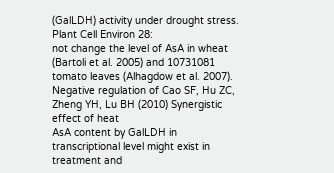(GalLDH) activity under drought stress. Plant Cell Environ 28:
not change the level of AsA in wheat (Bartoli et al. 2005) and 10731081
tomato leaves (Alhagdow et al. 2007). Negative regulation of Cao SF, Hu ZC, Zheng YH, Lu BH (2010) Synergistic effect of heat
AsA content by GalLDH in transcriptional level might exist in treatment and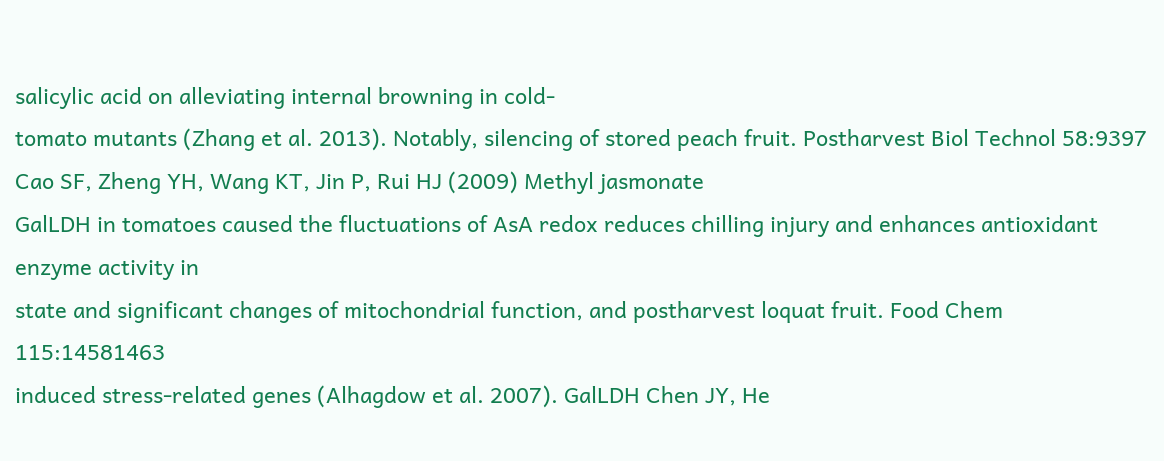salicylic acid on alleviating internal browning in cold-
tomato mutants (Zhang et al. 2013). Notably, silencing of stored peach fruit. Postharvest Biol Technol 58:9397
Cao SF, Zheng YH, Wang KT, Jin P, Rui HJ (2009) Methyl jasmonate
GalLDH in tomatoes caused the fluctuations of AsA redox reduces chilling injury and enhances antioxidant enzyme activity in
state and significant changes of mitochondrial function, and postharvest loquat fruit. Food Chem 115:14581463
induced stress-related genes (Alhagdow et al. 2007). GalLDH Chen JY, He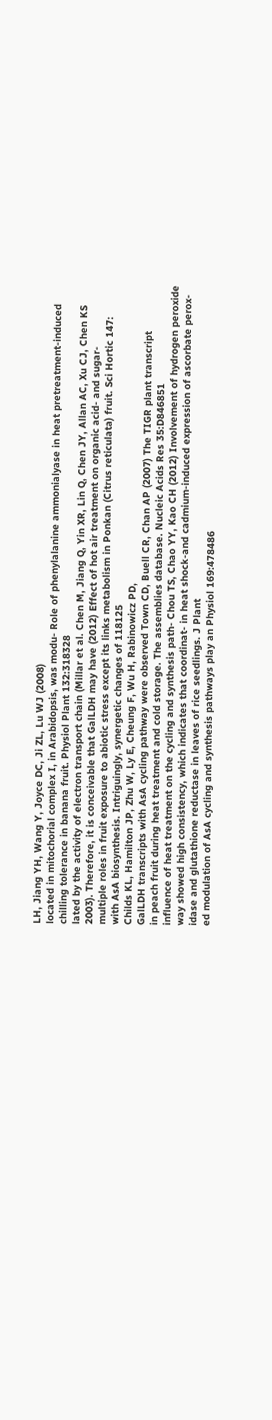LH, Jiang YH, Wang Y, Joyce DC, Ji ZL, Lu WJ (2008)
located in mitochorial complex I, in Arabidopsis, was modu- Role of phenylalanine ammonialyase in heat pretreatment-induced
chilling tolerance in banana fruit. Physiol Plant 132:318328
lated by the activity of electron transport chain (Millar et al. Chen M, Jiang Q, Yin XR, Lin Q, Chen JY, Allan AC, Xu CJ, Chen KS
2003). Therefore, it is conceivable that GalLDH may have (2012) Effect of hot air treatment on organic acid- and sugar-
multiple roles in fruit exposure to abiotic stress except its links metabolism in Ponkan (Citrus reticulata) fruit. Sci Hortic 147:
with AsA biosynthesis. Intriguingly, synergetic changes of 118125
Childs KL, Hamilton JP, Zhu W, Ly E, Cheung F, Wu H, Rabinowicz PD,
GalLDH transcripts with AsA cycling pathway were observed Town CD, Buell CR, Chan AP (2007) The TIGR plant transcript
in peach fruit during heat treatment and cold storage. The assemblies database. Nucleic Acids Res 35:D846851
influence of heat treatment on the cycling and synthesis path- Chou TS, Chao YY, Kao CH (2012) Involvement of hydrogen peroxide
way showed high consistency, which indicates that coordinat- in heat shock-and cadmium-induced expression of ascorbate perox-
idase and glutathione reductase in leaves of rice seedlings. J Plant
ed modulation of AsA cycling and synthesis pathways play an Physiol 169:478486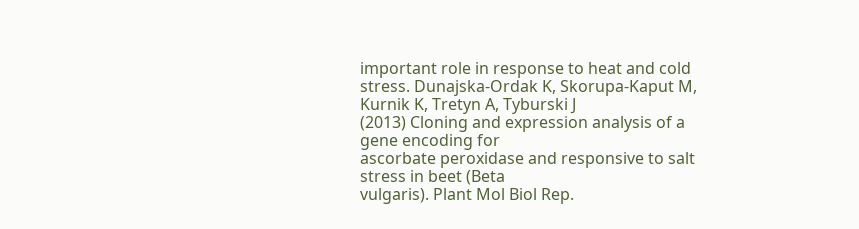important role in response to heat and cold stress. Dunajska-Ordak K, Skorupa-Kaput M, Kurnik K, Tretyn A, Tyburski J
(2013) Cloning and expression analysis of a gene encoding for
ascorbate peroxidase and responsive to salt stress in beet (Beta
vulgaris). Plant Mol Biol Rep.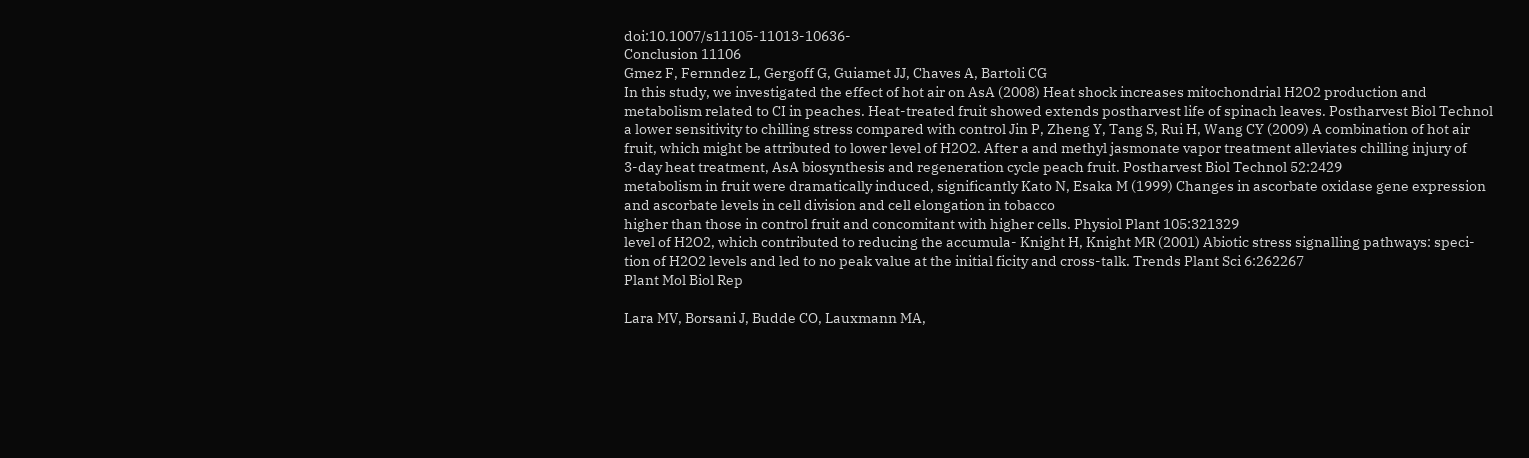doi:10.1007/s11105-11013-10636-
Conclusion 11106
Gmez F, Fernndez L, Gergoff G, Guiamet JJ, Chaves A, Bartoli CG
In this study, we investigated the effect of hot air on AsA (2008) Heat shock increases mitochondrial H2O2 production and
metabolism related to CI in peaches. Heat-treated fruit showed extends postharvest life of spinach leaves. Postharvest Biol Technol
a lower sensitivity to chilling stress compared with control Jin P, Zheng Y, Tang S, Rui H, Wang CY (2009) A combination of hot air
fruit, which might be attributed to lower level of H2O2. After a and methyl jasmonate vapor treatment alleviates chilling injury of
3-day heat treatment, AsA biosynthesis and regeneration cycle peach fruit. Postharvest Biol Technol 52:2429
metabolism in fruit were dramatically induced, significantly Kato N, Esaka M (1999) Changes in ascorbate oxidase gene expression
and ascorbate levels in cell division and cell elongation in tobacco
higher than those in control fruit and concomitant with higher cells. Physiol Plant 105:321329
level of H2O2, which contributed to reducing the accumula- Knight H, Knight MR (2001) Abiotic stress signalling pathways: speci-
tion of H2O2 levels and led to no peak value at the initial ficity and cross-talk. Trends Plant Sci 6:262267
Plant Mol Biol Rep

Lara MV, Borsani J, Budde CO, Lauxmann MA,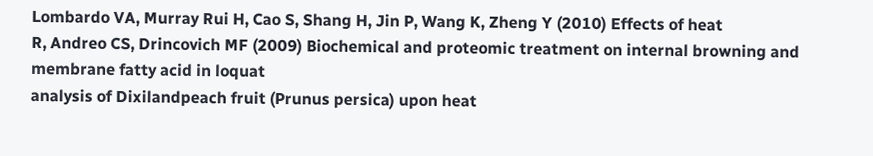Lombardo VA, Murray Rui H, Cao S, Shang H, Jin P, Wang K, Zheng Y (2010) Effects of heat
R, Andreo CS, Drincovich MF (2009) Biochemical and proteomic treatment on internal browning and membrane fatty acid in loquat
analysis of Dixilandpeach fruit (Prunus persica) upon heat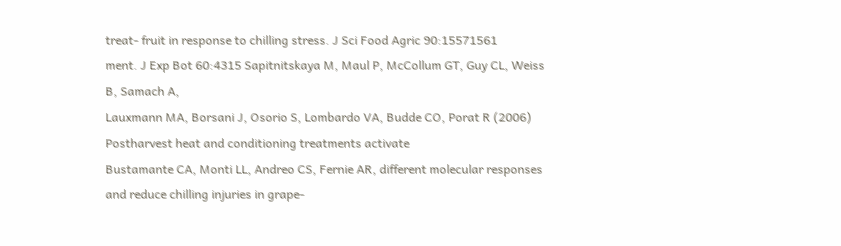treat- fruit in response to chilling stress. J Sci Food Agric 90:15571561
ment. J Exp Bot 60:4315 Sapitnitskaya M, Maul P, McCollum GT, Guy CL, Weiss B, Samach A,
Lauxmann MA, Borsani J, Osorio S, Lombardo VA, Budde CO, Porat R (2006) Postharvest heat and conditioning treatments activate
Bustamante CA, Monti LL, Andreo CS, Fernie AR, different molecular responses and reduce chilling injuries in grape-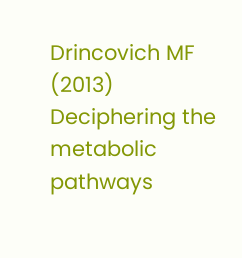Drincovich MF (2013) Deciphering the metabolic pathways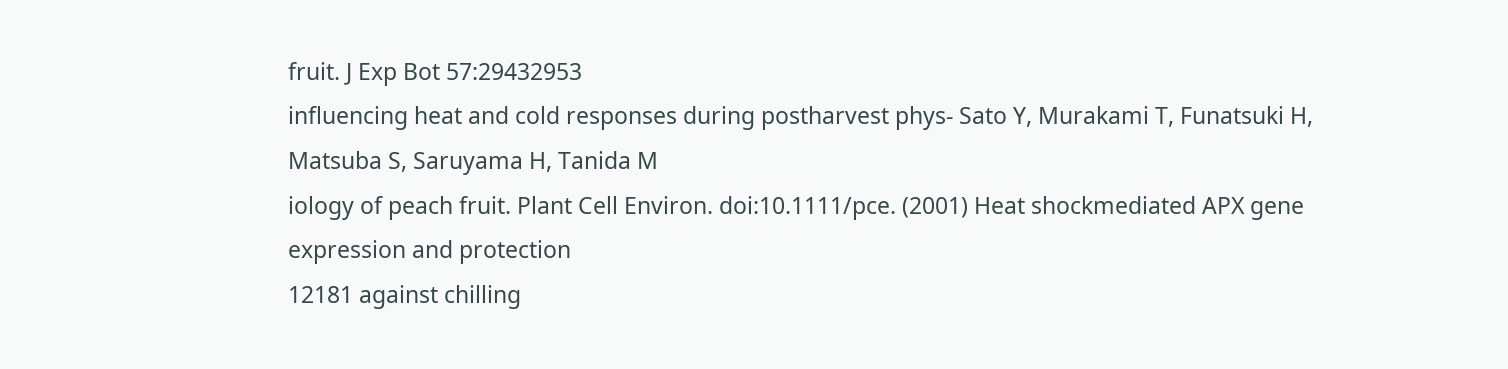fruit. J Exp Bot 57:29432953
influencing heat and cold responses during postharvest phys- Sato Y, Murakami T, Funatsuki H, Matsuba S, Saruyama H, Tanida M
iology of peach fruit. Plant Cell Environ. doi:10.1111/pce. (2001) Heat shockmediated APX gene expression and protection
12181 against chilling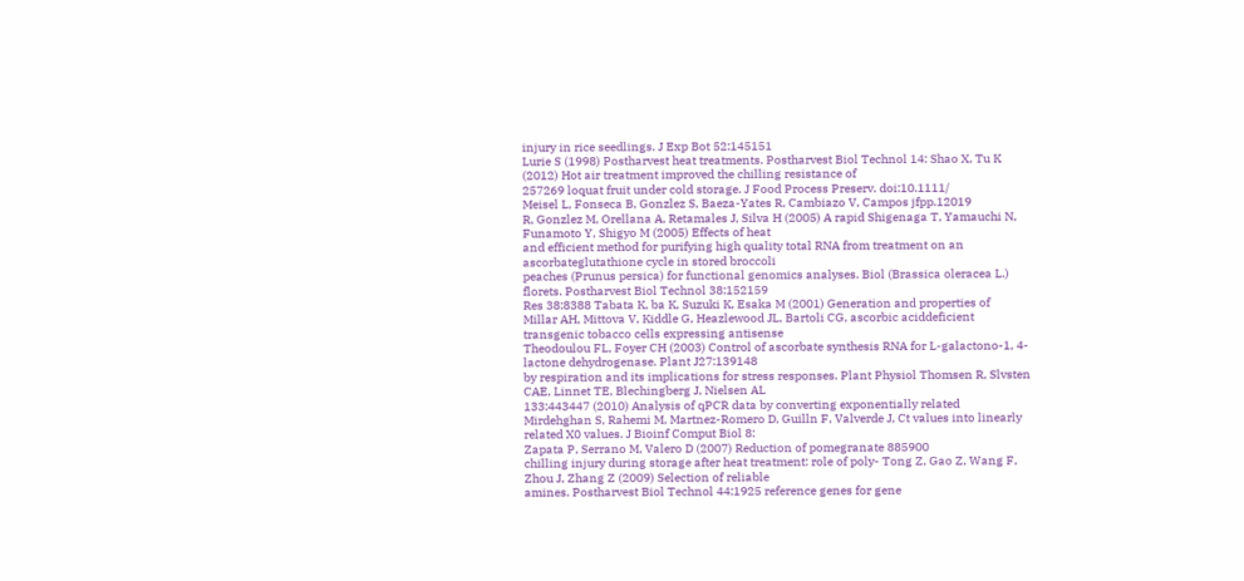injury in rice seedlings. J Exp Bot 52:145151
Lurie S (1998) Postharvest heat treatments. Postharvest Biol Technol 14: Shao X, Tu K (2012) Hot air treatment improved the chilling resistance of
257269 loquat fruit under cold storage. J Food Process Preserv. doi:10.1111/
Meisel L, Fonseca B, Gonzlez S, Baeza-Yates R, Cambiazo V, Campos jfpp.12019
R, Gonzlez M, Orellana A, Retamales J, Silva H (2005) A rapid Shigenaga T, Yamauchi N, Funamoto Y, Shigyo M (2005) Effects of heat
and efficient method for purifying high quality total RNA from treatment on an ascorbateglutathione cycle in stored broccoli
peaches (Prunus persica) for functional genomics analyses. Biol (Brassica oleracea L.) florets. Postharvest Biol Technol 38:152159
Res 38:8388 Tabata K, ba K, Suzuki K, Esaka M (2001) Generation and properties of
Millar AH, Mittova V, Kiddle G, Heazlewood JL, Bartoli CG, ascorbic aciddeficient transgenic tobacco cells expressing antisense
Theodoulou FL, Foyer CH (2003) Control of ascorbate synthesis RNA for L-galactono-1, 4-lactone dehydrogenase. Plant J27:139148
by respiration and its implications for stress responses. Plant Physiol Thomsen R, Slvsten CAE, Linnet TE, Blechingberg J, Nielsen AL
133:443447 (2010) Analysis of qPCR data by converting exponentially related
Mirdehghan S, Rahemi M, Martnez-Romero D, Guilln F, Valverde J, Ct values into linearly related X0 values. J Bioinf Comput Biol 8:
Zapata P, Serrano M, Valero D (2007) Reduction of pomegranate 885900
chilling injury during storage after heat treatment: role of poly- Tong Z, Gao Z, Wang F, Zhou J, Zhang Z (2009) Selection of reliable
amines. Postharvest Biol Technol 44:1925 reference genes for gene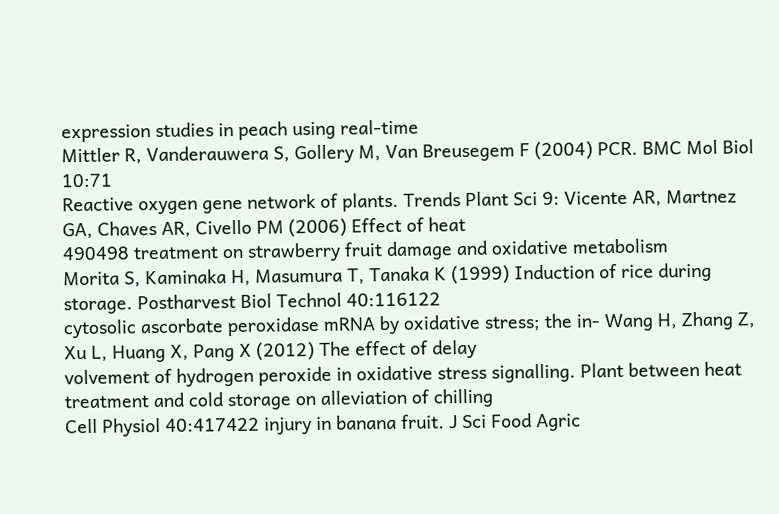expression studies in peach using real-time
Mittler R, Vanderauwera S, Gollery M, Van Breusegem F (2004) PCR. BMC Mol Biol 10:71
Reactive oxygen gene network of plants. Trends Plant Sci 9: Vicente AR, Martnez GA, Chaves AR, Civello PM (2006) Effect of heat
490498 treatment on strawberry fruit damage and oxidative metabolism
Morita S, Kaminaka H, Masumura T, Tanaka K (1999) Induction of rice during storage. Postharvest Biol Technol 40:116122
cytosolic ascorbate peroxidase mRNA by oxidative stress; the in- Wang H, Zhang Z, Xu L, Huang X, Pang X (2012) The effect of delay
volvement of hydrogen peroxide in oxidative stress signalling. Plant between heat treatment and cold storage on alleviation of chilling
Cell Physiol 40:417422 injury in banana fruit. J Sci Food Agric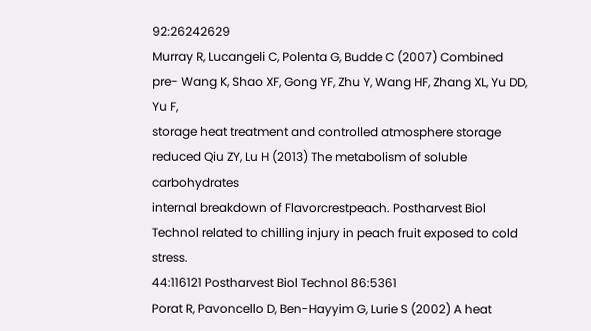92:26242629
Murray R, Lucangeli C, Polenta G, Budde C (2007) Combined pre- Wang K, Shao XF, Gong YF, Zhu Y, Wang HF, Zhang XL, Yu DD, Yu F,
storage heat treatment and controlled atmosphere storage reduced Qiu ZY, Lu H (2013) The metabolism of soluble carbohydrates
internal breakdown of Flavorcrestpeach. Postharvest Biol Technol related to chilling injury in peach fruit exposed to cold stress.
44:116121 Postharvest Biol Technol 86:5361
Porat R, Pavoncello D, Ben-Hayyim G, Lurie S (2002) A heat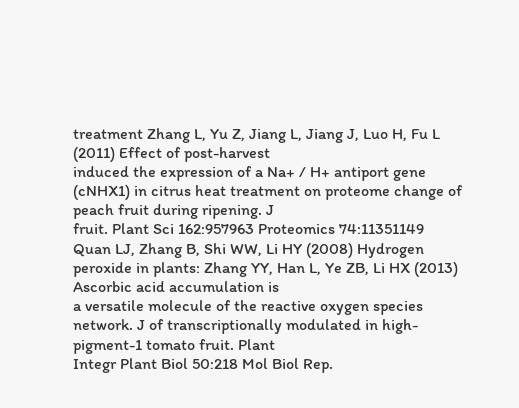treatment Zhang L, Yu Z, Jiang L, Jiang J, Luo H, Fu L (2011) Effect of post-harvest
induced the expression of a Na+ / H+ antiport gene (cNHX1) in citrus heat treatment on proteome change of peach fruit during ripening. J
fruit. Plant Sci 162:957963 Proteomics 74:11351149
Quan LJ, Zhang B, Shi WW, Li HY (2008) Hydrogen peroxide in plants: Zhang YY, Han L, Ye ZB, Li HX (2013) Ascorbic acid accumulation is
a versatile molecule of the reactive oxygen species network. J of transcriptionally modulated in high-pigment-1 tomato fruit. Plant
Integr Plant Biol 50:218 Mol Biol Rep.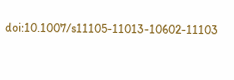doi:10.1007/s11105-11013-10602-11103